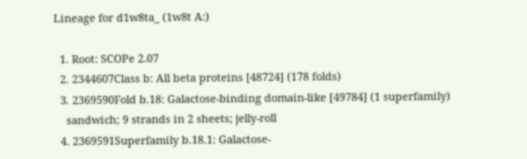Lineage for d1w8ta_ (1w8t A:)

  1. Root: SCOPe 2.07
  2. 2344607Class b: All beta proteins [48724] (178 folds)
  3. 2369590Fold b.18: Galactose-binding domain-like [49784] (1 superfamily)
    sandwich; 9 strands in 2 sheets; jelly-roll
  4. 2369591Superfamily b.18.1: Galactose-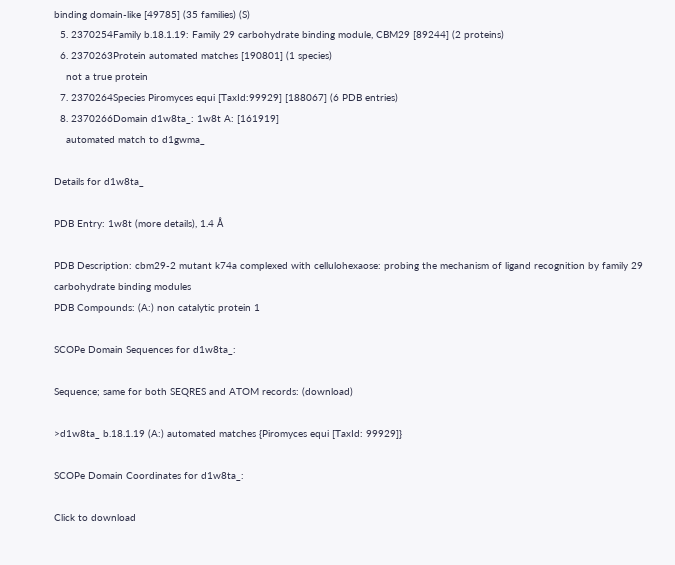binding domain-like [49785] (35 families) (S)
  5. 2370254Family b.18.1.19: Family 29 carbohydrate binding module, CBM29 [89244] (2 proteins)
  6. 2370263Protein automated matches [190801] (1 species)
    not a true protein
  7. 2370264Species Piromyces equi [TaxId:99929] [188067] (6 PDB entries)
  8. 2370266Domain d1w8ta_: 1w8t A: [161919]
    automated match to d1gwma_

Details for d1w8ta_

PDB Entry: 1w8t (more details), 1.4 Å

PDB Description: cbm29-2 mutant k74a complexed with cellulohexaose: probing the mechanism of ligand recognition by family 29 carbohydrate binding modules
PDB Compounds: (A:) non catalytic protein 1

SCOPe Domain Sequences for d1w8ta_:

Sequence; same for both SEQRES and ATOM records: (download)

>d1w8ta_ b.18.1.19 (A:) automated matches {Piromyces equi [TaxId: 99929]}

SCOPe Domain Coordinates for d1w8ta_:

Click to download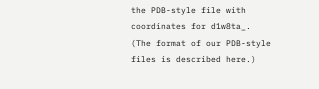the PDB-style file with coordinates for d1w8ta_.
(The format of our PDB-style files is described here.)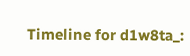Timeline for d1w8ta_: